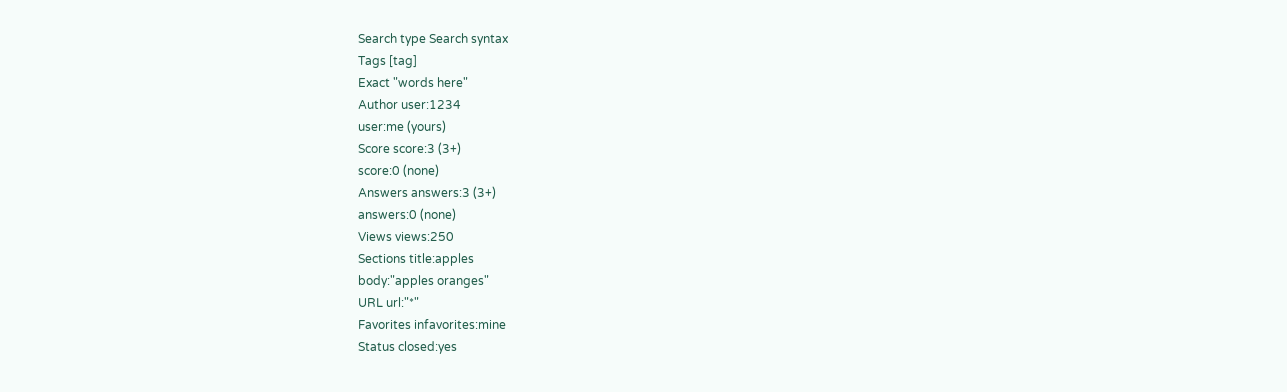Search type Search syntax
Tags [tag]
Exact "words here"
Author user:1234
user:me (yours)
Score score:3 (3+)
score:0 (none)
Answers answers:3 (3+)
answers:0 (none)
Views views:250
Sections title:apples
body:"apples oranges"
URL url:"*"
Favorites infavorites:mine
Status closed:yes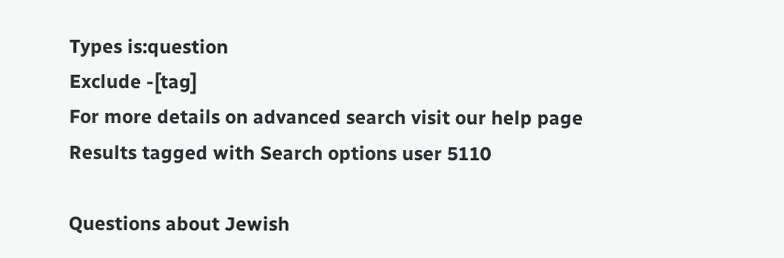Types is:question
Exclude -[tag]
For more details on advanced search visit our help page
Results tagged with Search options user 5110

Questions about Jewish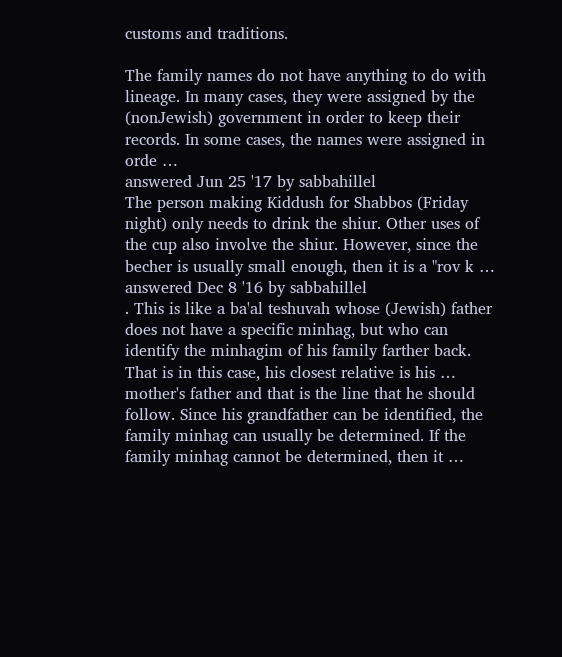customs and traditions.

The family names do not have anything to do with lineage. In many cases, they were assigned by the (nonJewish) government in order to keep their records. In some cases, the names were assigned in orde …
answered Jun 25 '17 by sabbahillel
The person making Kiddush for Shabbos (Friday night) only needs to drink the shiur. Other uses of the cup also involve the shiur. However, since the becher is usually small enough, then it is a "rov k …
answered Dec 8 '16 by sabbahillel
. This is like a ba'al teshuvah whose (Jewish) father does not have a specific minhag, but who can identify the minhagim of his family farther back. That is in this case, his closest relative is his … mother's father and that is the line that he should follow. Since his grandfather can be identified, the family minhag can usually be determined. If the family minhag cannot be determined, then it …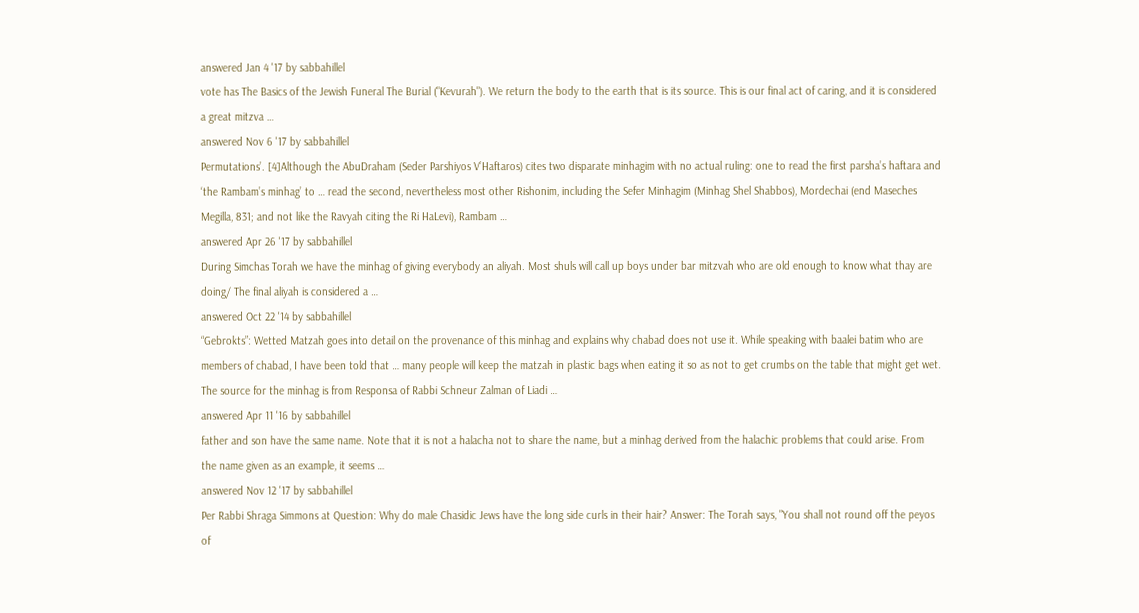answered Jan 4 '17 by sabbahillel
vote has The Basics of the Jewish Funeral The Burial ("Kevurah"). We return the body to the earth that is its source. This is our final act of caring, and it is considered a great mitzva …
answered Nov 6 '17 by sabbahillel
Permutations’. [4]Although the AbuDraham (Seder Parshiyos V’Haftaros) cites two disparate minhagim with no actual ruling: one to read the first parsha’s haftara and ‘the Rambam’s minhag’ to … read the second, nevertheless most other Rishonim, including the Sefer Minhagim (Minhag Shel Shabbos), Mordechai (end Maseches Megilla, 831; and not like the Ravyah citing the Ri HaLevi), Rambam …
answered Apr 26 '17 by sabbahillel
During Simchas Torah we have the minhag of giving everybody an aliyah. Most shuls will call up boys under bar mitzvah who are old enough to know what thay are doing/ The final aliyah is considered a …
answered Oct 22 '14 by sabbahillel
“Gebrokts”: Wetted Matzah goes into detail on the provenance of this minhag and explains why chabad does not use it. While speaking with baalei batim who are members of chabad, I have been told that … many people will keep the matzah in plastic bags when eating it so as not to get crumbs on the table that might get wet. The source for the minhag is from Responsa of Rabbi Schneur Zalman of Liadi …
answered Apr 11 '16 by sabbahillel
father and son have the same name. Note that it is not a halacha not to share the name, but a minhag derived from the halachic problems that could arise. From the name given as an example, it seems …
answered Nov 12 '17 by sabbahillel
Per Rabbi Shraga Simmons at Question: Why do male Chasidic Jews have the long side curls in their hair? Answer: The Torah says, "You shall not round off the peyos of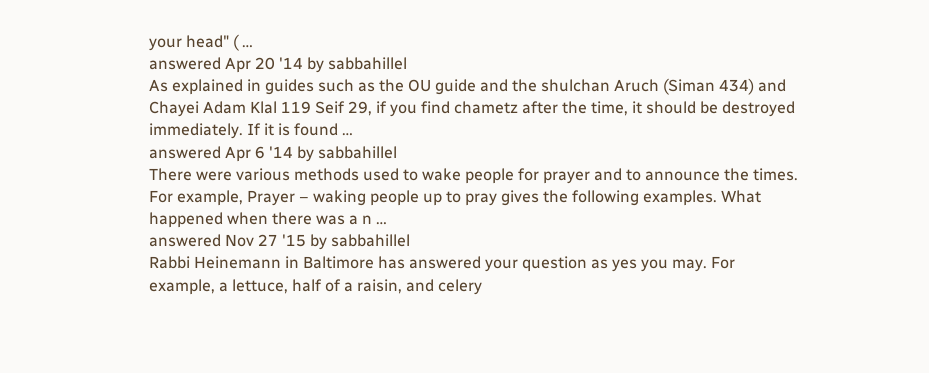your head" ( …
answered Apr 20 '14 by sabbahillel
As explained in guides such as the OU guide and the shulchan Aruch (Siman 434) and Chayei Adam Klal 119 Seif 29, if you find chametz after the time, it should be destroyed immediately. If it is found …
answered Apr 6 '14 by sabbahillel
There were various methods used to wake people for prayer and to announce the times. For example, Prayer – waking people up to pray gives the following examples. What happened when there was a n …
answered Nov 27 '15 by sabbahillel
Rabbi Heinemann in Baltimore has answered your question as yes you may. For example, a lettuce, half of a raisin, and celery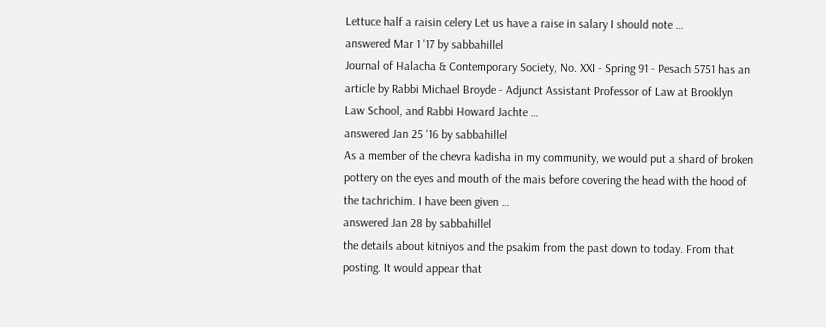Lettuce half a raisin celery Let us have a raise in salary I should note …
answered Mar 1 '17 by sabbahillel
Journal of Halacha & Contemporary Society, No. XXI - Spring 91 - Pesach 5751 has an article by Rabbi Michael Broyde - Adjunct Assistant Professor of Law at Brooklyn Law School, and Rabbi Howard Jachte …
answered Jan 25 '16 by sabbahillel
As a member of the chevra kadisha in my community, we would put a shard of broken pottery on the eyes and mouth of the mais before covering the head with the hood of the tachrichim. I have been given …
answered Jan 28 by sabbahillel
the details about kitniyos and the psakim from the past down to today. From that posting. It would appear that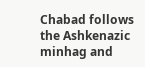Chabad follows the Ashkenazic minhag and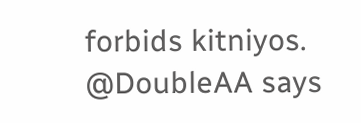forbids kitniyos. @DoubleAA says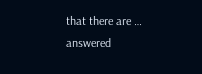that there are …
answered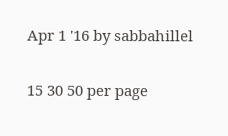Apr 1 '16 by sabbahillel

15 30 50 per page